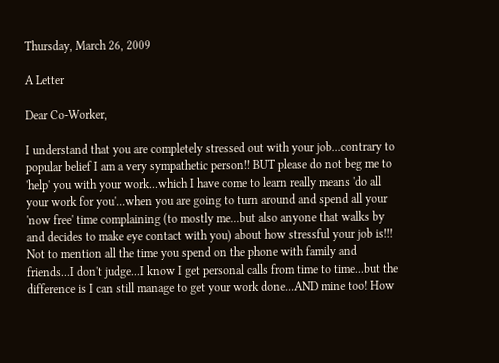Thursday, March 26, 2009

A Letter

Dear Co-Worker,

I understand that you are completely stressed out with your job...contrary to popular belief I am a very sympathetic person!! BUT please do not beg me to 'help' you with your work...which I have come to learn really means 'do all your work for you'...when you are going to turn around and spend all your 'now free' time complaining (to mostly me...but also anyone that walks by and decides to make eye contact with you) about how stressful your job is!!! Not to mention all the time you spend on the phone with family and friends...I don't judge...I know I get personal calls from time to time...but the difference is I can still manage to get your work done...AND mine too! How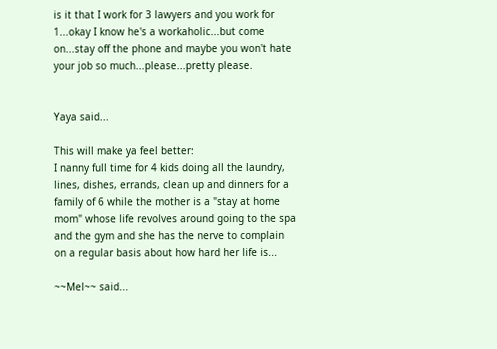is it that I work for 3 lawyers and you work for 1...okay I know he's a workaholic...but come on...stay off the phone and maybe you won't hate your job so much...please...pretty please.


Yaya said...

This will make ya feel better:
I nanny full time for 4 kids doing all the laundry, lines, dishes, errands, clean up and dinners for a family of 6 while the mother is a "stay at home mom" whose life revolves around going to the spa and the gym and she has the nerve to complain on a regular basis about how hard her life is...

~~Mel~~ said...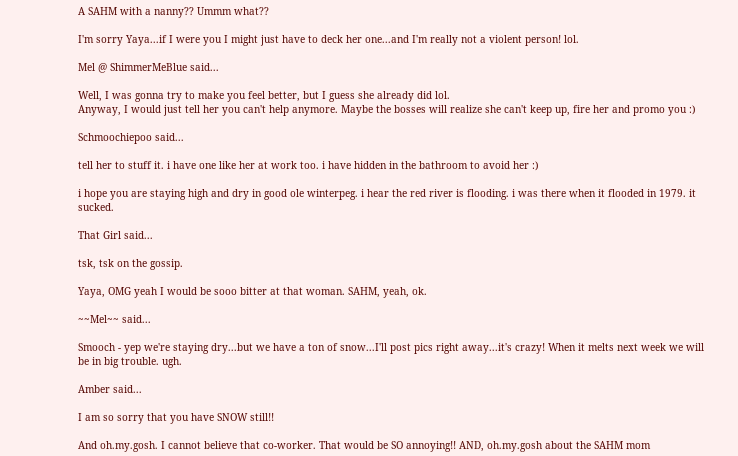A SAHM with a nanny?? Ummm what??

I'm sorry Yaya...if I were you I might just have to deck her one...and I'm really not a violent person! lol.

Mel @ ShimmerMeBlue said...

Well, I was gonna try to make you feel better, but I guess she already did lol.
Anyway, I would just tell her you can't help anymore. Maybe the bosses will realize she can't keep up, fire her and promo you :)

Schmoochiepoo said...

tell her to stuff it. i have one like her at work too. i have hidden in the bathroom to avoid her :)

i hope you are staying high and dry in good ole winterpeg. i hear the red river is flooding. i was there when it flooded in 1979. it sucked.

That Girl said...

tsk, tsk on the gossip.

Yaya, OMG yeah I would be sooo bitter at that woman. SAHM, yeah, ok.

~~Mel~~ said...

Smooch - yep we're staying dry...but we have a ton of snow...I'll post pics right away...it's crazy! When it melts next week we will be in big trouble. ugh.

Amber said...

I am so sorry that you have SNOW still!!

And oh.my.gosh. I cannot believe that co-worker. That would be SO annoying!! AND, oh.my.gosh about the SAHM mom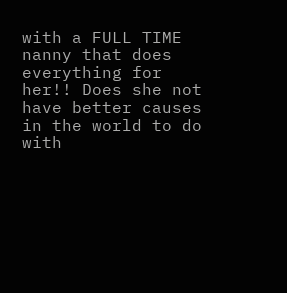with a FULL TIME nanny that does everything for her!! Does she not have better causes in the world to do with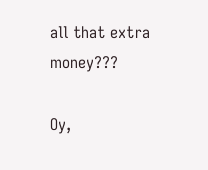all that extra money???

Oy,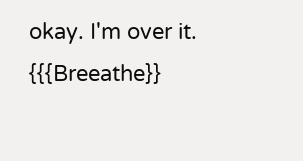okay. I'm over it. {{{Breeathe}}